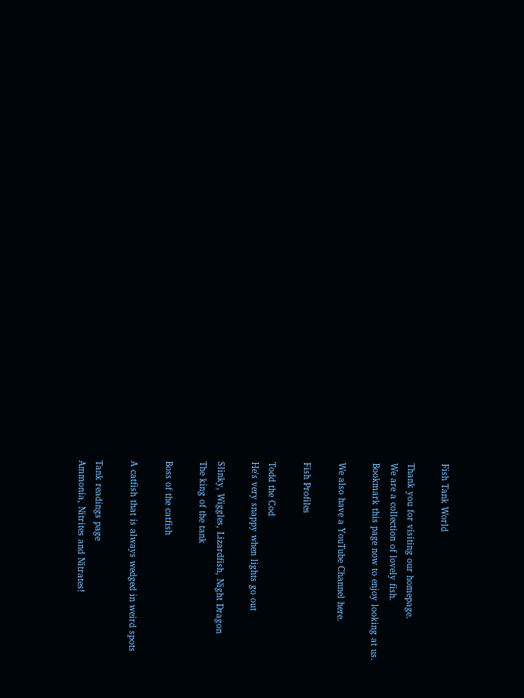Fish Tank World

Thank you for visiting our homepage.
We are a collection of lovely fish.
Bookmark this page now to enjoy looking at us.

We also have a YouTube Channel here.

Fish Profiles

Todd the Cod
He's very snappy when lights go out

Slinky, Wiggles, Lizardfish, Night Dragon
The king of the tank

Boss of the catfish

A catfish that is always wedged in weird spots

Tank readings page
Ammonia, Nitrites and Nitrates!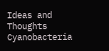Ideas and Thoughts
Cyanobacteria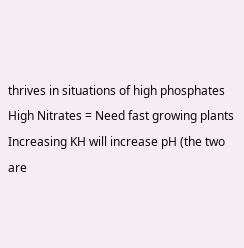thrives in situations of high phosphates
High Nitrates = Need fast growing plants
Increasing KH will increase pH (the two are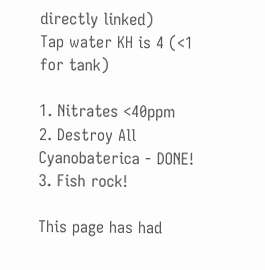directly linked)
Tap water KH is 4 (<1 for tank)

1. Nitrates <40ppm
2. Destroy All Cyanobaterica - DONE!
3. Fish rock!

This page has had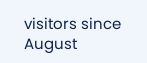visitors since August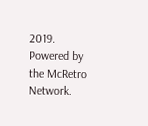2019.
Powered by the McRetro Network.